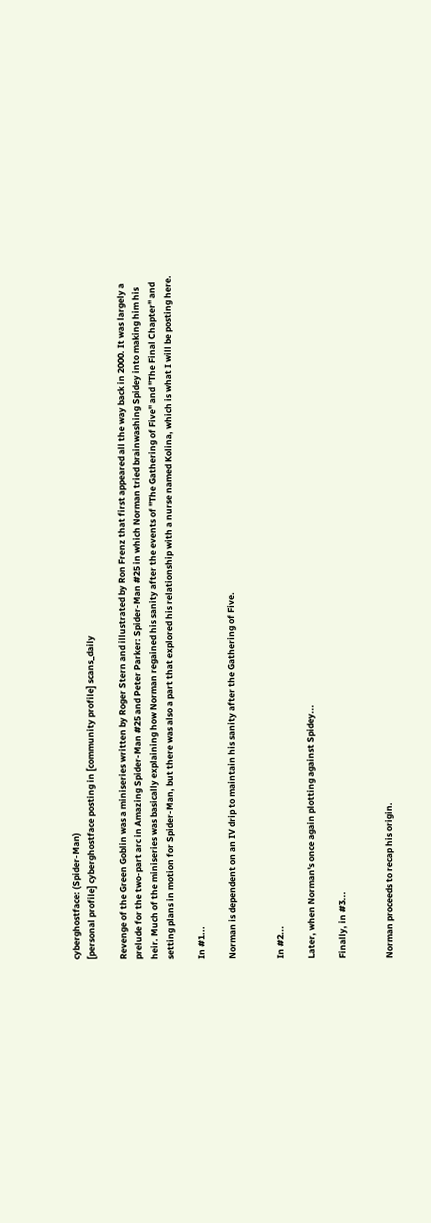cyberghostface: (Spider-Man)
[personal profile] cyberghostface posting in [community profile] scans_daily

Revenge of the Green Goblin was a miniseries written by Roger Stern and illustrated by Ron Frenz that first appeared all the way back in 2000. It was largely a prelude for the two-part arc in Amazing Spider-Man #25 and Peter Parker: Spider-Man #25 in which Norman tried brainwashing Spidey into making him his heir. Much of the miniseries was basically explaining how Norman regained his sanity after the events of "The Gathering of Five" and "The Final Chapter" and setting plans in motion for Spider-Man, but there was also a part that explored his relationship with a nurse named Kolina, which is what I will be posting here.

In #1...

Norman is dependent on an IV drip to maintain his sanity after the Gathering of Five.


In #2...

Later, when Norman's once again plotting against Spidey...

Finally, in #3...


Norman proceeds to recap his origin.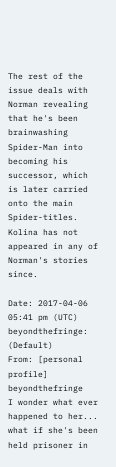The rest of the issue deals with Norman revealing that he's been brainwashing Spider-Man into becoming his successor, which is later carried onto the main Spider-titles. Kolina has not appeared in any of Norman's stories since.

Date: 2017-04-06 05:41 pm (UTC)
beyondthefringe: (Default)
From: [personal profile] beyondthefringe
I wonder what ever happened to her... what if she's been held prisoner in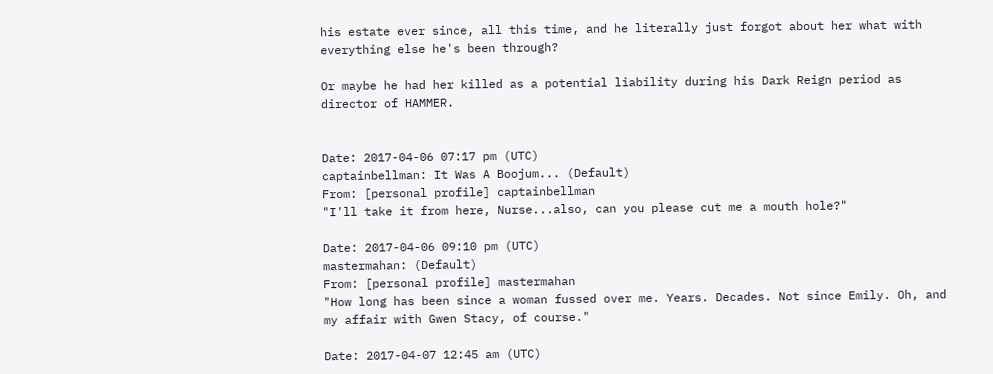his estate ever since, all this time, and he literally just forgot about her what with everything else he's been through?

Or maybe he had her killed as a potential liability during his Dark Reign period as director of HAMMER.


Date: 2017-04-06 07:17 pm (UTC)
captainbellman: It Was A Boojum... (Default)
From: [personal profile] captainbellman
"I'll take it from here, Nurse...also, can you please cut me a mouth hole?"

Date: 2017-04-06 09:10 pm (UTC)
mastermahan: (Default)
From: [personal profile] mastermahan
"How long has been since a woman fussed over me. Years. Decades. Not since Emily. Oh, and my affair with Gwen Stacy, of course."

Date: 2017-04-07 12:45 am (UTC)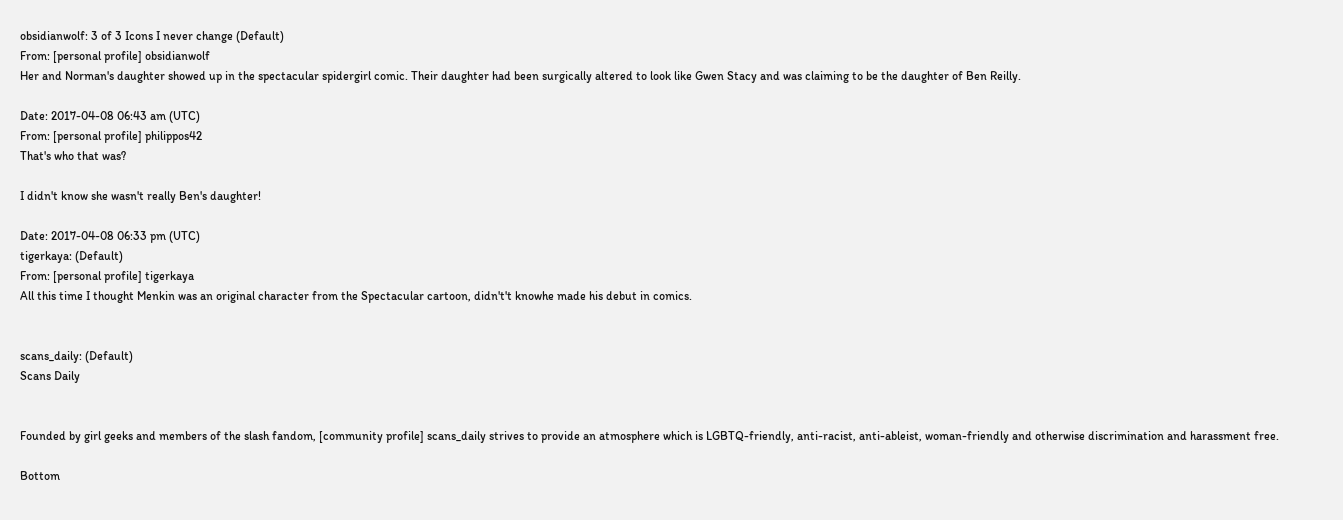obsidianwolf: 3 of 3 Icons I never change (Default)
From: [personal profile] obsidianwolf
Her and Norman's daughter showed up in the spectacular spidergirl comic. Their daughter had been surgically altered to look like Gwen Stacy and was claiming to be the daughter of Ben Reilly.

Date: 2017-04-08 06:43 am (UTC)
From: [personal profile] philippos42
That's who that was?

I didn't know she wasn't really Ben's daughter!

Date: 2017-04-08 06:33 pm (UTC)
tigerkaya: (Default)
From: [personal profile] tigerkaya
All this time I thought Menkin was an original character from the Spectacular cartoon, didn't't knowhe made his debut in comics.


scans_daily: (Default)
Scans Daily


Founded by girl geeks and members of the slash fandom, [community profile] scans_daily strives to provide an atmosphere which is LGBTQ-friendly, anti-racist, anti-ableist, woman-friendly and otherwise discrimination and harassment free.

Bottom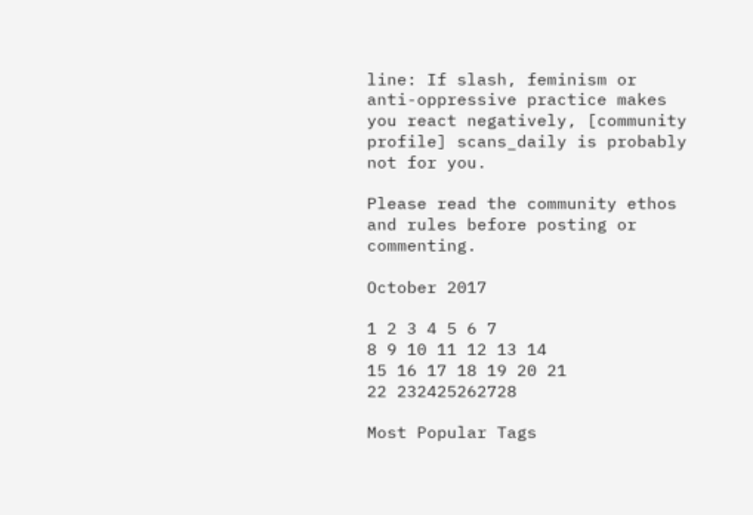line: If slash, feminism or anti-oppressive practice makes you react negatively, [community profile] scans_daily is probably not for you.

Please read the community ethos and rules before posting or commenting.

October 2017

1 2 3 4 5 6 7
8 9 10 11 12 13 14
15 16 17 18 19 20 21
22 232425262728

Most Popular Tags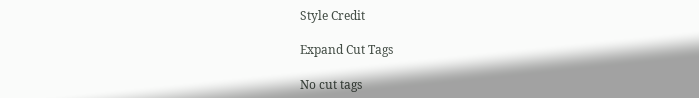Style Credit

Expand Cut Tags

No cut tags